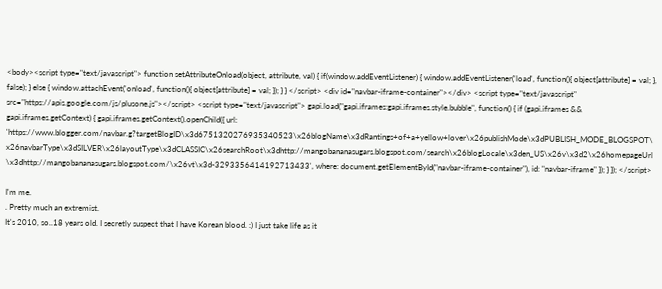<body><script type="text/javascript"> function setAttributeOnload(object, attribute, val) { if(window.addEventListener) { window.addEventListener('load', function(){ object[attribute] = val; }, false); } else { window.attachEvent('onload', function(){ object[attribute] = val; }); } } </script> <div id="navbar-iframe-container"></div> <script type="text/javascript" src="https://apis.google.com/js/plusone.js"></script> <script type="text/javascript"> gapi.load("gapi.iframes:gapi.iframes.style.bubble", function() { if (gapi.iframes && gapi.iframes.getContext) { gapi.iframes.getContext().openChild({ url: 'https://www.blogger.com/navbar.g?targetBlogID\x3d6751320276935340523\x26blogName\x3dRantings+of+a+yellow+lover\x26publishMode\x3dPUBLISH_MODE_BLOGSPOT\x26navbarType\x3dSILVER\x26layoutType\x3dCLASSIC\x26searchRoot\x3dhttp://mangobananasugars.blogspot.com/search\x26blogLocale\x3den_US\x26v\x3d2\x26homepageUrl\x3dhttp://mangobananasugars.blogspot.com/\x26vt\x3d-3293356414192713433', where: document.getElementById("navbar-iframe-container"), id: "navbar-iframe" }); } }); </script>

I'm me.
. Pretty much an extremist.
It's 2010, so..18 years old. I secretly suspect that I have Korean blood. :) I just take life as it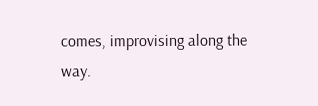comes, improvising along the way.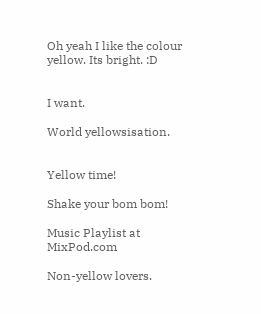Oh yeah I like the colour yellow. Its bright. :D


I want.

World yellowsisation.


Yellow time!

Shake your bom bom!

Music Playlist at MixPod.com

Non-yellow lovers.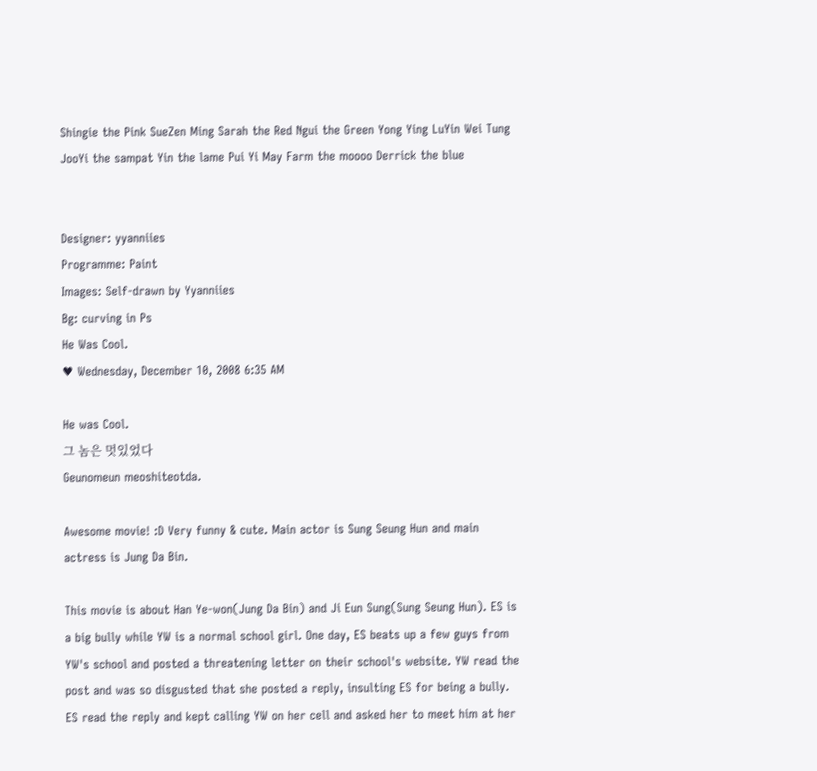Shingie the Pink SueZen Ming Sarah the Red Ngui the Green Yong Ying LuYin Wei Tung JooYi the sampat Yin the lame Pui Yi May Farm the moooo Derrick the blue


Designer: yyanniies
Programme: Paint
Images: Self-drawn by Yyanniies
Bg: curving in Ps
He Was Cool.
♥ Wednesday, December 10, 2008 6:35 AM

He was Cool.
그 놈은 멋있었다
Geunomeun meoshiteotda.

Awesome movie! :D Very funny & cute. Main actor is Sung Seung Hun and main actress is Jung Da Bin.

This movie is about Han Ye-won(Jung Da Bin) and Ji Eun Sung(Sung Seung Hun). ES is a big bully while YW is a normal school girl. One day, ES beats up a few guys from YW's school and posted a threatening letter on their school's website. YW read the post and was so disgusted that she posted a reply, insulting ES for being a bully. ES read the reply and kept calling YW on her cell and asked her to meet him at her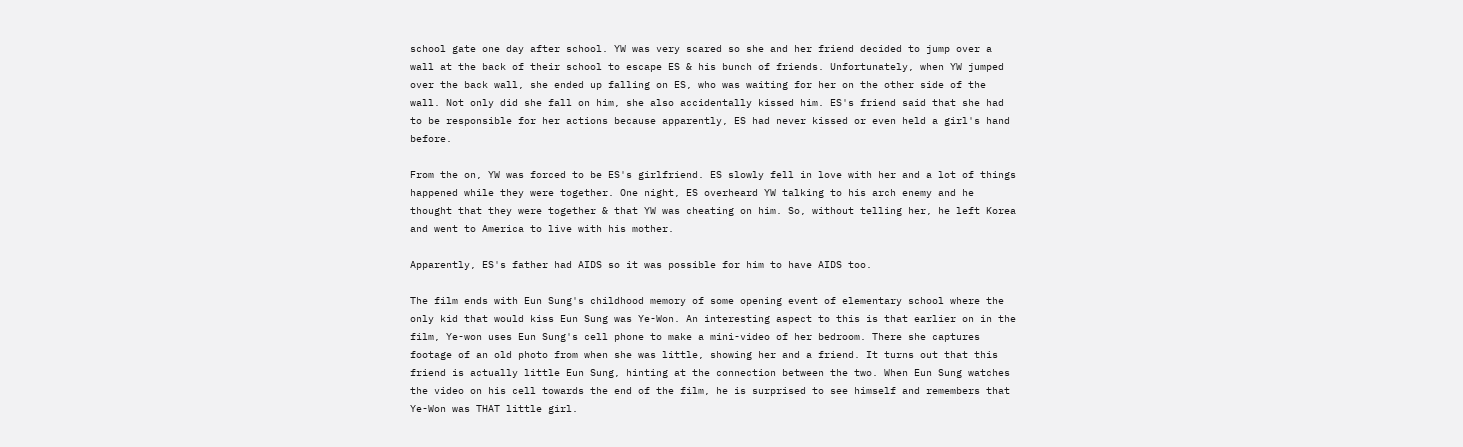school gate one day after school. YW was very scared so she and her friend decided to jump over a wall at the back of their school to escape ES & his bunch of friends. Unfortunately, when YW jumped over the back wall, she ended up falling on ES, who was waiting for her on the other side of the wall. Not only did she fall on him, she also accidentally kissed him. ES's friend said that she had to be responsible for her actions because apparently, ES had never kissed or even held a girl's hand before.

From the on, YW was forced to be ES's girlfriend. ES slowly fell in love with her and a lot of things happened while they were together. One night, ES overheard YW talking to his arch enemy and he thought that they were together & that YW was cheating on him. So, without telling her, he left Korea and went to America to live with his mother.

Apparently, ES's father had AIDS so it was possible for him to have AIDS too.

The film ends with Eun Sung's childhood memory of some opening event of elementary school where the only kid that would kiss Eun Sung was Ye-Won. An interesting aspect to this is that earlier on in the film, Ye-won uses Eun Sung's cell phone to make a mini-video of her bedroom. There she captures footage of an old photo from when she was little, showing her and a friend. It turns out that this friend is actually little Eun Sung, hinting at the connection between the two. When Eun Sung watches the video on his cell towards the end of the film, he is surprised to see himself and remembers that Ye-Won was THAT little girl.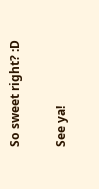So sweet right? :D

See ya!